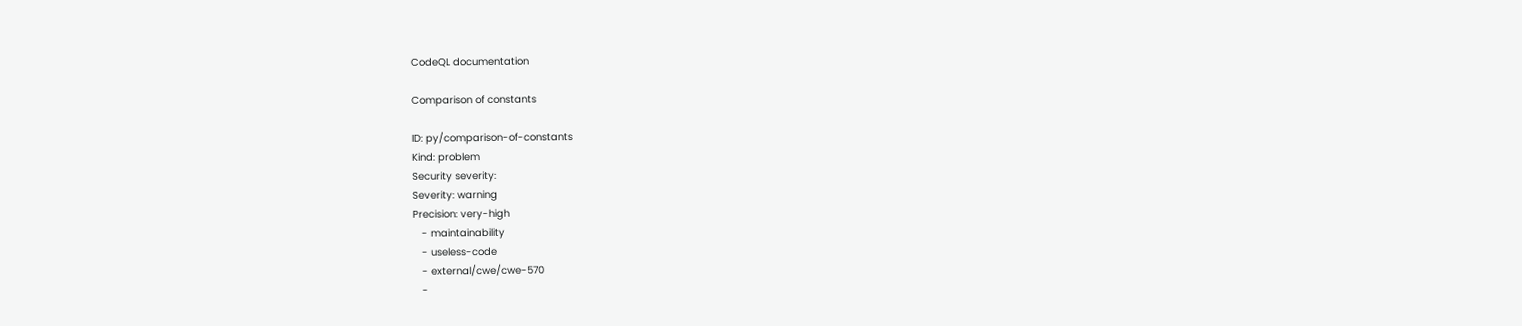CodeQL documentation

Comparison of constants

ID: py/comparison-of-constants
Kind: problem
Security severity:
Severity: warning
Precision: very-high
   - maintainability
   - useless-code
   - external/cwe/cwe-570
   -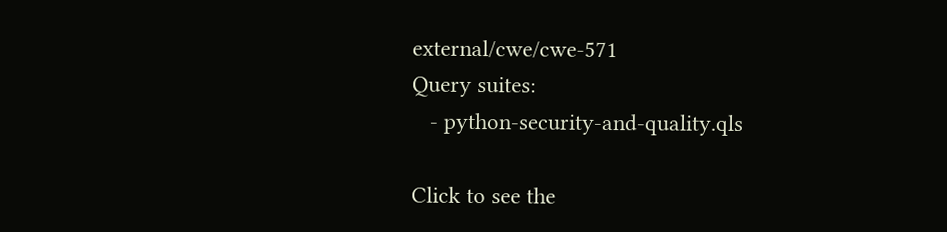external/cwe/cwe-571
Query suites:
   - python-security-and-quality.qls

Click to see the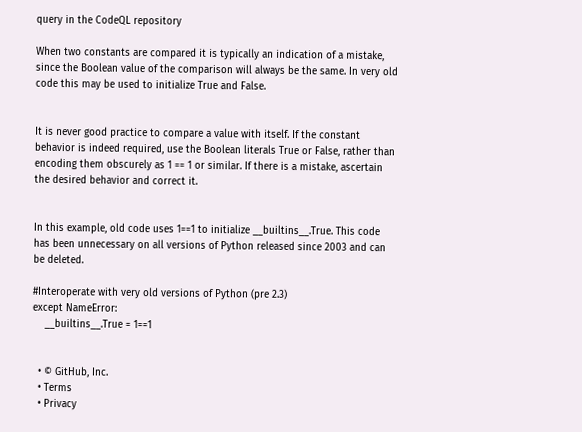query in the CodeQL repository

When two constants are compared it is typically an indication of a mistake, since the Boolean value of the comparison will always be the same. In very old code this may be used to initialize True and False.


It is never good practice to compare a value with itself. If the constant behavior is indeed required, use the Boolean literals True or False, rather than encoding them obscurely as 1 == 1 or similar. If there is a mistake, ascertain the desired behavior and correct it.


In this example, old code uses 1==1 to initialize __builtins__.True. This code has been unnecessary on all versions of Python released since 2003 and can be deleted.

#Interoperate with very old versions of Python (pre 2.3)
except NameError:
    __builtins__.True = 1==1


  • © GitHub, Inc.
  • Terms
  • Privacy